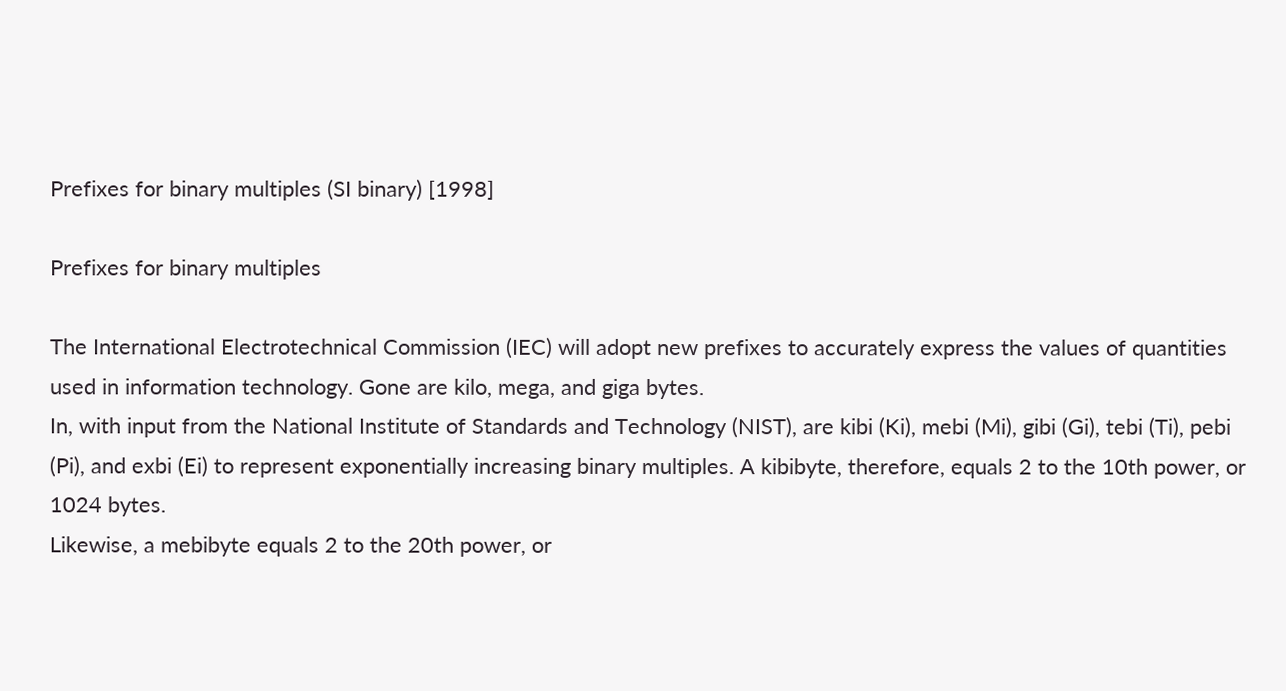Prefixes for binary multiples (SI binary) [1998]

Prefixes for binary multiples

The International Electrotechnical Commission (IEC) will adopt new prefixes to accurately express the values of quantities used in information technology. Gone are kilo, mega, and giga bytes.
In, with input from the National Institute of Standards and Technology (NIST), are kibi (Ki), mebi (Mi), gibi (Gi), tebi (Ti), pebi (Pi), and exbi (Ei) to represent exponentially increasing binary multiples. A kibibyte, therefore, equals 2 to the 10th power, or 1024 bytes.
Likewise, a mebibyte equals 2 to the 20th power, or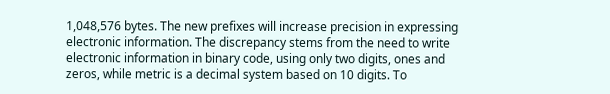1,048,576 bytes. The new prefixes will increase precision in expressing electronic information. The discrepancy stems from the need to write electronic information in binary code, using only two digits, ones and zeros, while metric is a decimal system based on 10 digits. To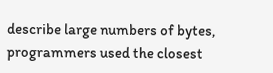describe large numbers of bytes, programmers used the closest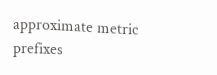approximate metric prefixes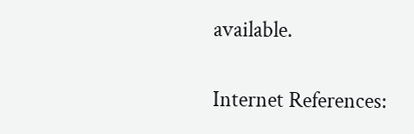available.

Internet References: